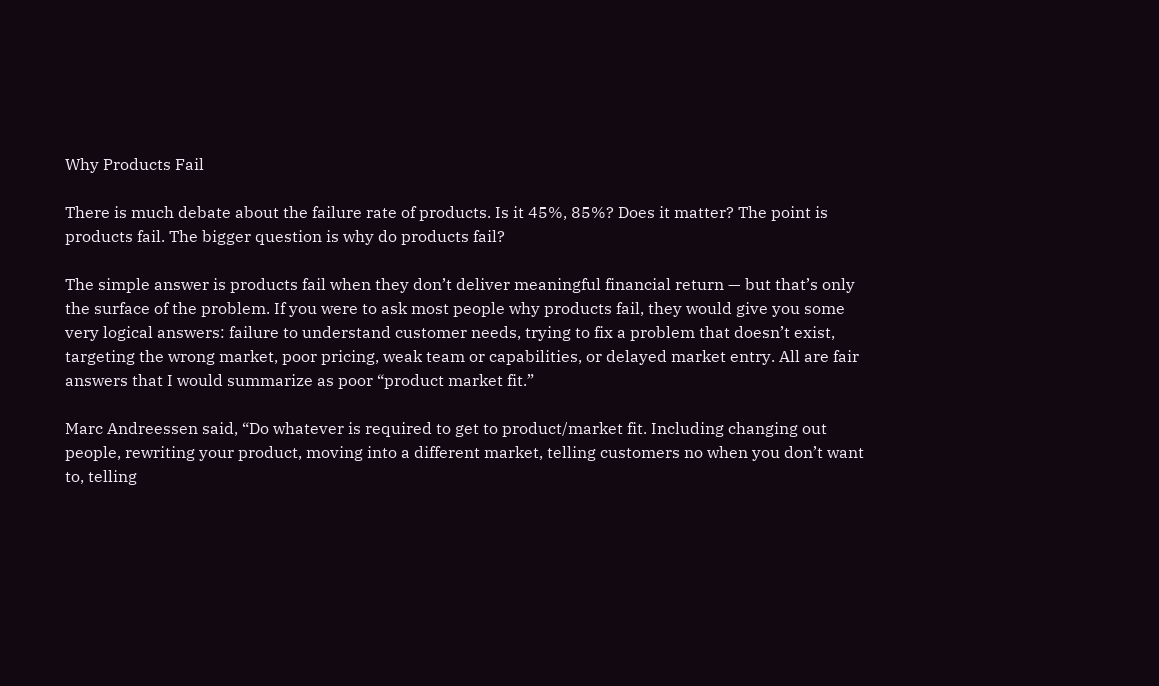Why Products Fail

There is much debate about the failure rate of products. Is it 45%, 85%? Does it matter? The point is products fail. The bigger question is why do products fail?

The simple answer is products fail when they don’t deliver meaningful financial return — but that’s only the surface of the problem. If you were to ask most people why products fail, they would give you some very logical answers: failure to understand customer needs, trying to fix a problem that doesn’t exist, targeting the wrong market, poor pricing, weak team or capabilities, or delayed market entry. All are fair answers that I would summarize as poor “product market fit.”

Marc Andreessen said, “Do whatever is required to get to product/market fit. Including changing out people, rewriting your product, moving into a different market, telling customers no when you don’t want to, telling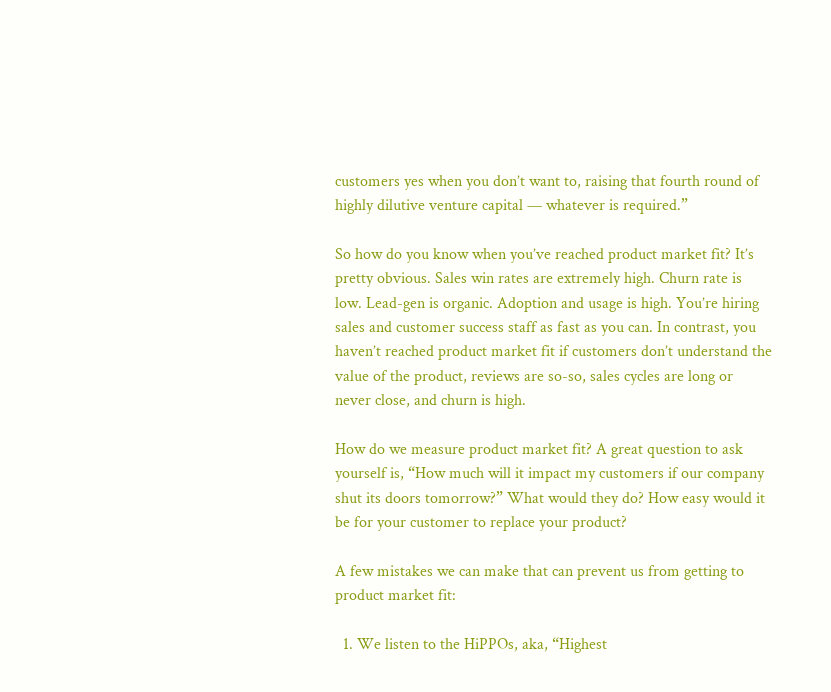customers yes when you don’t want to, raising that fourth round of highly dilutive venture capital — whatever is required.”

So how do you know when you’ve reached product market fit? It’s pretty obvious. Sales win rates are extremely high. Churn rate is low. Lead-gen is organic. Adoption and usage is high. You’re hiring sales and customer success staff as fast as you can. In contrast, you haven’t reached product market fit if customers don’t understand the value of the product, reviews are so-so, sales cycles are long or never close, and churn is high.

How do we measure product market fit? A great question to ask yourself is, “How much will it impact my customers if our company shut its doors tomorrow?” What would they do? How easy would it be for your customer to replace your product?

A few mistakes we can make that can prevent us from getting to product market fit:

  1. We listen to the HiPPOs, aka, “Highest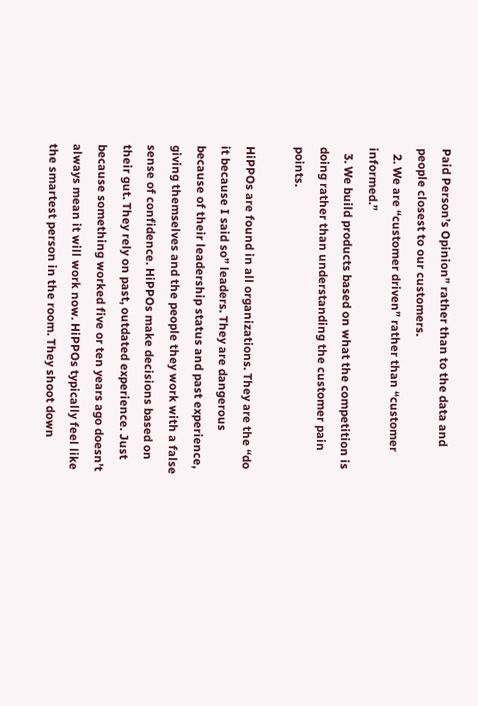Paid Person’s Opinion” rather than to the data and people closest to our customers.
  2. We are “customer driven” rather than “customer informed.”
  3. We build products based on what the competition is doing rather than understanding the customer pain points.

HiPPOs are found in all organizations. They are the “do it because I said so” leaders. They are dangerous because of their leadership status and past experience, giving themselves and the people they work with a false sense of confidence. HiPPOs make decisions based on their gut. They rely on past, outdated experience. Just because something worked five or ten years ago doesn’t always mean it will work now. HiPPOs typically feel like the smartest person in the room. They shoot down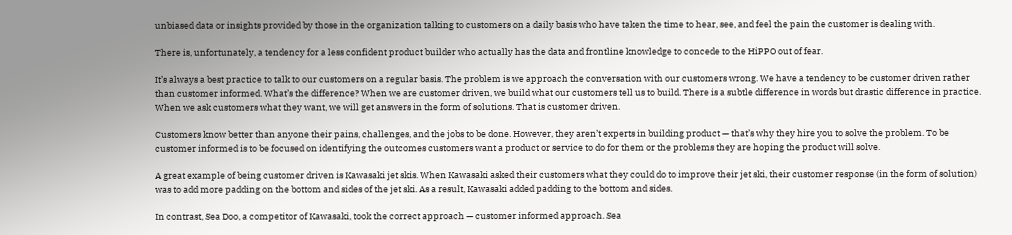unbiased data or insights provided by those in the organization talking to customers on a daily basis who have taken the time to hear, see, and feel the pain the customer is dealing with.

There is, unfortunately, a tendency for a less confident product builder who actually has the data and frontline knowledge to concede to the HiPPO out of fear.

It’s always a best practice to talk to our customers on a regular basis. The problem is we approach the conversation with our customers wrong. We have a tendency to be customer driven rather than customer informed. What’s the difference? When we are customer driven, we build what our customers tell us to build. There is a subtle difference in words but drastic difference in practice. When we ask customers what they want, we will get answers in the form of solutions. That is customer driven.

Customers know better than anyone their pains, challenges, and the jobs to be done. However, they aren’t experts in building product — that’s why they hire you to solve the problem. To be customer informed is to be focused on identifying the outcomes customers want a product or service to do for them or the problems they are hoping the product will solve.

A great example of being customer driven is Kawasaki jet skis. When Kawasaki asked their customers what they could do to improve their jet ski, their customer response (in the form of solution) was to add more padding on the bottom and sides of the jet ski. As a result, Kawasaki added padding to the bottom and sides.

In contrast, Sea Doo, a competitor of Kawasaki, took the correct approach — customer informed approach. Sea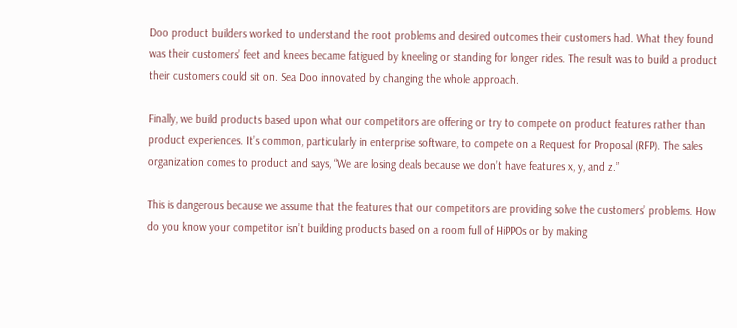Doo product builders worked to understand the root problems and desired outcomes their customers had. What they found was their customers’ feet and knees became fatigued by kneeling or standing for longer rides. The result was to build a product their customers could sit on. Sea Doo innovated by changing the whole approach.

Finally, we build products based upon what our competitors are offering or try to compete on product features rather than product experiences. It’s common, particularly in enterprise software, to compete on a Request for Proposal (RFP). The sales organization comes to product and says, “We are losing deals because we don’t have features x, y, and z.”

This is dangerous because we assume that the features that our competitors are providing solve the customers’ problems. How do you know your competitor isn’t building products based on a room full of HiPPOs or by making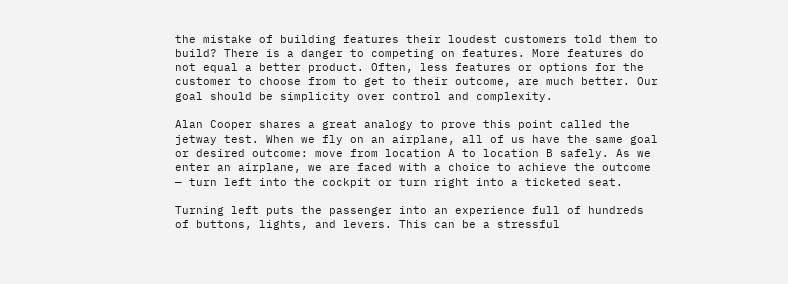the mistake of building features their loudest customers told them to build? There is a danger to competing on features. More features do not equal a better product. Often, less features or options for the customer to choose from to get to their outcome, are much better. Our goal should be simplicity over control and complexity.

Alan Cooper shares a great analogy to prove this point called the jetway test. When we fly on an airplane, all of us have the same goal or desired outcome: move from location A to location B safely. As we enter an airplane, we are faced with a choice to achieve the outcome — turn left into the cockpit or turn right into a ticketed seat.

Turning left puts the passenger into an experience full of hundreds of buttons, lights, and levers. This can be a stressful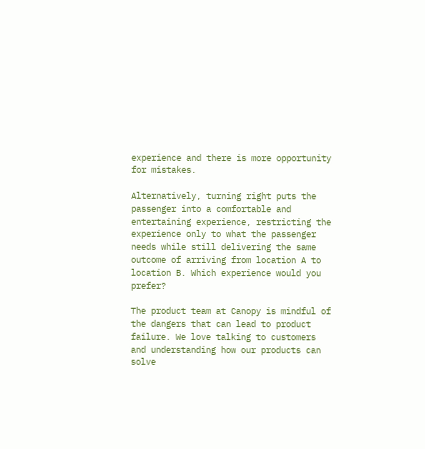experience and there is more opportunity for mistakes.

Alternatively, turning right puts the passenger into a comfortable and entertaining experience, restricting the experience only to what the passenger needs while still delivering the same outcome of arriving from location A to location B. Which experience would you prefer?

The product team at Canopy is mindful of the dangers that can lead to product failure. We love talking to customers and understanding how our products can solve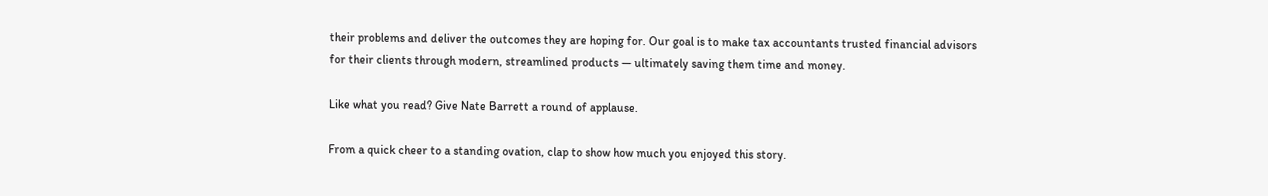their problems and deliver the outcomes they are hoping for. Our goal is to make tax accountants trusted financial advisors for their clients through modern, streamlined products — ultimately saving them time and money.

Like what you read? Give Nate Barrett a round of applause.

From a quick cheer to a standing ovation, clap to show how much you enjoyed this story.